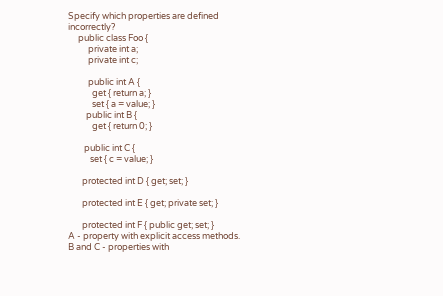Specify which properties are defined incorrectly?
     public class Foo {
          private int a;
          private int c;

          public int A {
            get { return a; }
            set { a = value; }
         public int B {
            get { return 0; }

        public int C {
           set { c = value; }

       protected int D { get; set; }

       protected int E { get; private set; }

       protected int F { public get; set; }
A - property with explicit access methods.
B and C - properties with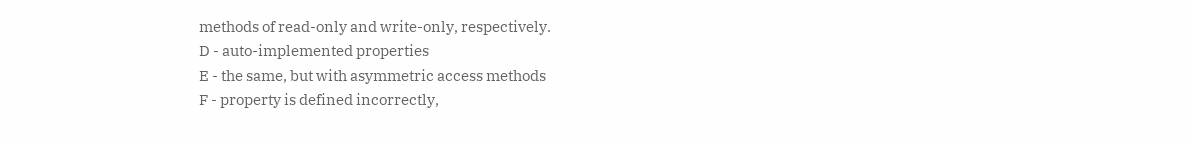methods of read-only and write-only, respectively.
D - auto-implemented properties
E - the same, but with asymmetric access methods
F - property is defined incorrectly,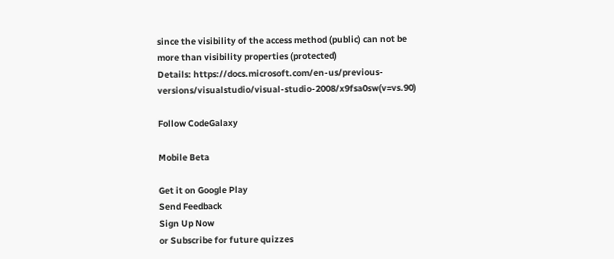since the visibility of the access method (public) can not be more than visibility properties (protected)
Details: https://docs.microsoft.com/en-us/previous-versions/visualstudio/visual-studio-2008/x9fsa0sw(v=vs.90)

Follow CodeGalaxy

Mobile Beta

Get it on Google Play
Send Feedback
Sign Up Now
or Subscribe for future quizzes